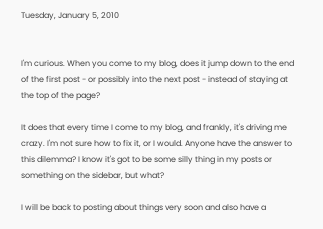Tuesday, January 5, 2010


I'm curious. When you come to my blog, does it jump down to the end of the first post - or possibly into the next post - instead of staying at the top of the page?

It does that every time I come to my blog, and frankly, it's driving me crazy. I'm not sure how to fix it, or I would. Anyone have the answer to this dilemma? I know it's got to be some silly thing in my posts or something on the sidebar, but what?

I will be back to posting about things very soon and also have a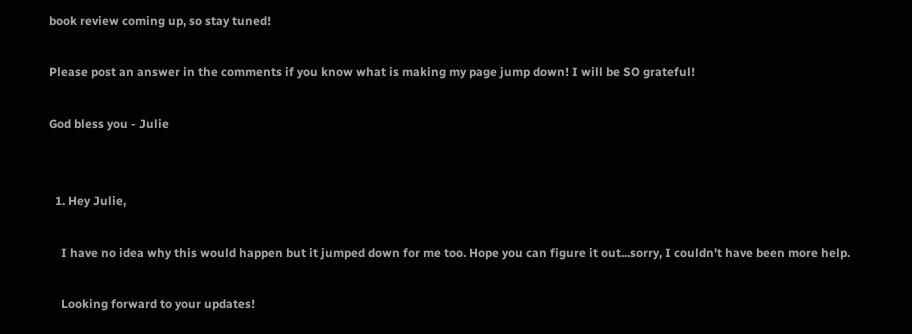book review coming up, so stay tuned!

Please post an answer in the comments if you know what is making my page jump down! I will be SO grateful!

God bless you - Julie


  1. Hey Julie,

    I have no idea why this would happen but it jumped down for me too. Hope you can figure it out...sorry, I couldn't have been more help.

    Looking forward to your updates!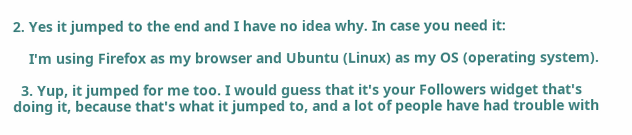2. Yes it jumped to the end and I have no idea why. In case you need it:

    I'm using Firefox as my browser and Ubuntu (Linux) as my OS (operating system).

  3. Yup, it jumped for me too. I would guess that it's your Followers widget that's doing it, because that's what it jumped to, and a lot of people have had trouble with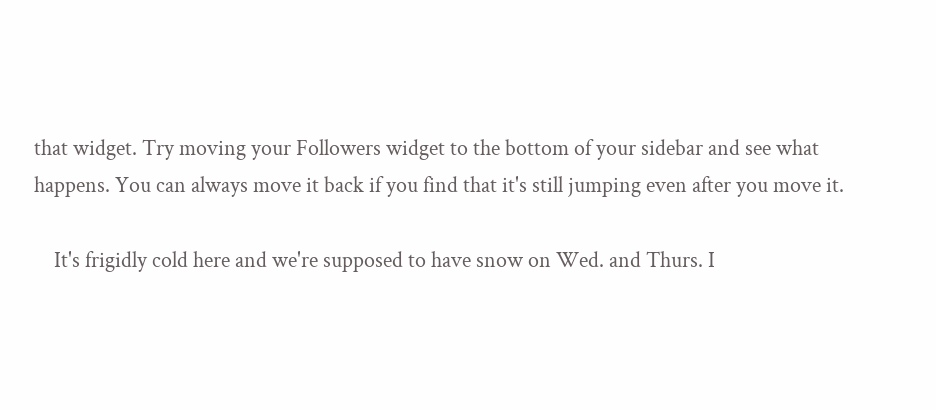that widget. Try moving your Followers widget to the bottom of your sidebar and see what happens. You can always move it back if you find that it's still jumping even after you move it.

    It's frigidly cold here and we're supposed to have snow on Wed. and Thurs. I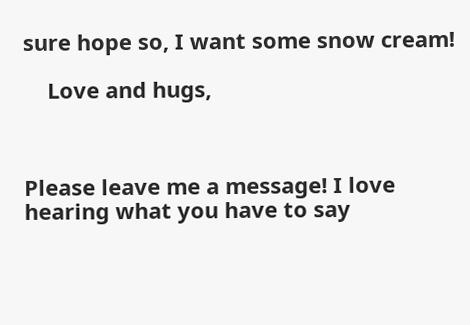sure hope so, I want some snow cream!

    Love and hugs,



Please leave me a message! I love hearing what you have to say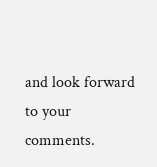and look forward to your comments.